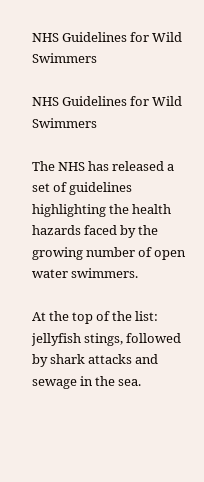NHS Guidelines for Wild Swimmers

NHS Guidelines for Wild Swimmers

The NHS has released a set of guidelines highlighting the health hazards faced by the growing number of open water swimmers.

At the top of the list: jellyfish stings, followed by shark attacks and sewage in the sea.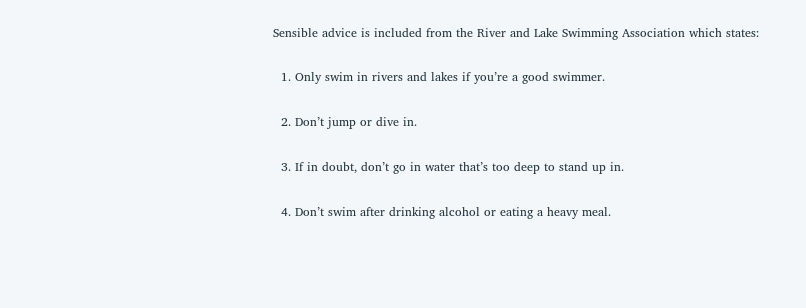Sensible advice is included from the River and Lake Swimming Association which states:

  1. Only swim in rivers and lakes if you’re a good swimmer.

  2. Don’t jump or dive in.

  3. If in doubt, don’t go in water that’s too deep to stand up in.

  4. Don’t swim after drinking alcohol or eating a heavy meal.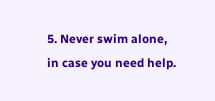5. Never swim alone, in case you need help.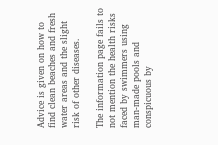Advice is given on how to find clean beaches and fresh water areas and the slight risk of other diseases.

The information page fails to not mention the health risks faced by swimmers using man-made pools and conspicuous by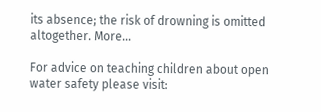its absence; the risk of drowning is omitted altogether. More…

For advice on teaching children about open water safety please visit: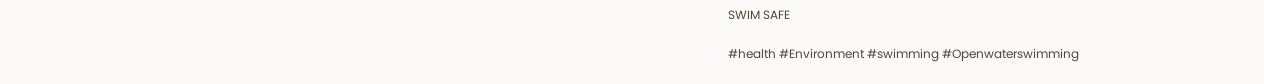SWIM SAFE

#health #Environment #swimming #Openwaterswimming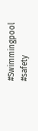#Swimmingpool #safety